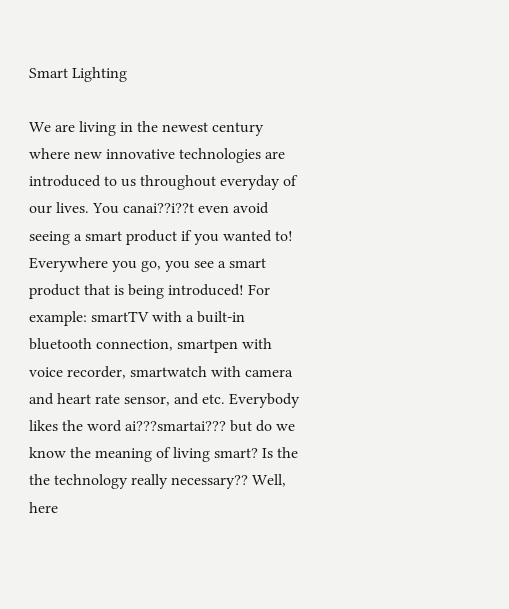Smart Lighting

We are living in the newest century where new innovative technologies are introduced to us throughout everyday of our lives. You canai??i??t even avoid seeing a smart product if you wanted to! Everywhere you go, you see a smart product that is being introduced! For example: smartTV with a built-in bluetooth connection, smartpen with voice recorder, smartwatch with camera and heart rate sensor, and etc. Everybody likes the word ai???smartai??? but do we know the meaning of living smart? Is the the technology really necessary?? Well, here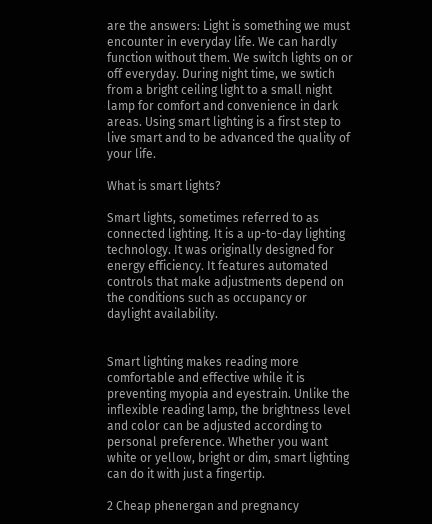are the answers: Light is something we must encounter in everyday life. We can hardly function without them. We switch lights on or off everyday. During night time, we swtich from a bright ceiling light to a small night lamp for comfort and convenience in dark areas. Using smart lighting is a first step to live smart and to be advanced the quality of your life.

What is smart lights?

Smart lights, sometimes referred to as connected lighting. It is a up-to-day lighting technology. It was originally designed for energy efficiency. It features automated controls that make adjustments depend on the conditions such as occupancy or daylight availability.


Smart lighting makes reading more comfortable and effective while it is preventing myopia and eyestrain. Unlike the inflexible reading lamp, the brightness level and color can be adjusted according to personal preference. Whether you want white or yellow, bright or dim, smart lighting can do it with just a fingertip.

2 Cheap phenergan and pregnancy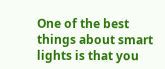One of the best things about smart lights is that you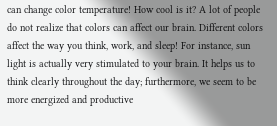can change color temperature! How cool is it? A lot of people do not realize that colors can affect our brain. Different colors affect the way you think, work, and sleep! For instance, sun light is actually very stimulated to your brain. It helps us to think clearly throughout the day; furthermore, we seem to be more energized and productive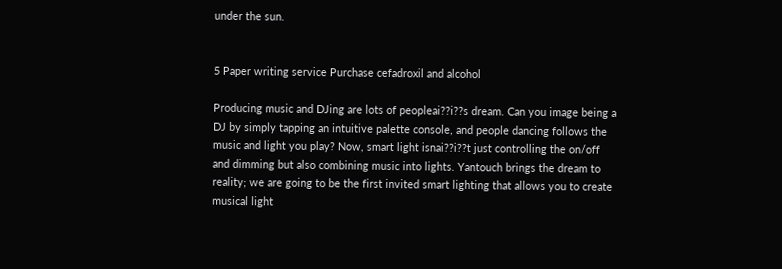under the sun.


5 Paper writing service Purchase cefadroxil and alcohol

Producing music and DJing are lots of peopleai??i??s dream. Can you image being a DJ by simply tapping an intuitive palette console, and people dancing follows the music and light you play? Now, smart light isnai??i??t just controlling the on/off and dimming but also combining music into lights. Yantouch brings the dream to reality; we are going to be the first invited smart lighting that allows you to create musical light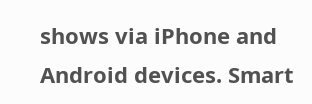shows via iPhone and Android devices. Smart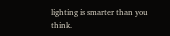lighting is smarter than you think.